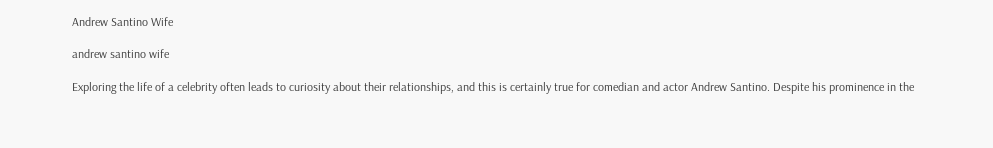Andrew Santino Wife

andrew santino wife

Exploring the life of a celebrity often leads to curiosity about their relationships, and this is certainly true for comedian and actor Andrew Santino. Despite his prominence in the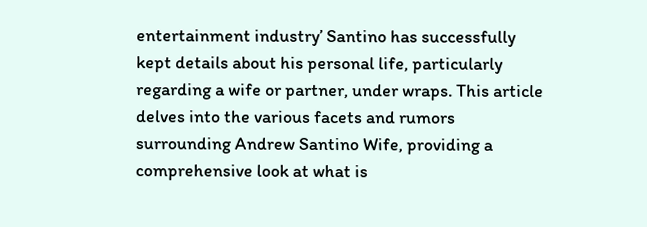entertainment industry’ Santino has successfully kept details about his personal life, particularly regarding a wife or partner, under wraps. This article delves into the various facets and rumors surrounding Andrew Santino Wife, providing a comprehensive look at what is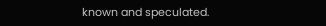known and speculated.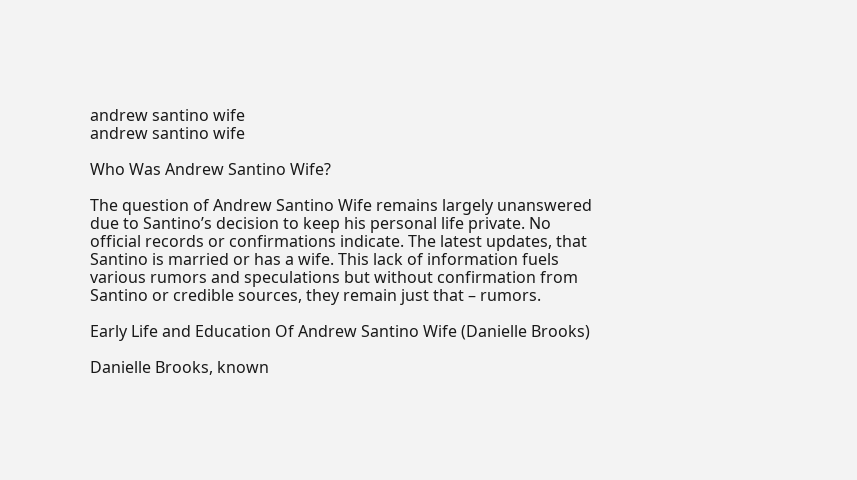andrew santino wife
andrew santino wife

Who Was Andrew Santino Wife?

The question of Andrew Santino Wife remains largely unanswered due to Santino’s decision to keep his personal life private. No official records or confirmations indicate. The latest updates, that Santino is married or has a wife. This lack of information fuels various rumors and speculations but without confirmation from Santino or credible sources, they remain just that – rumors.

Early Life and Education Of Andrew Santino Wife (Danielle Brooks)

Danielle Brooks, known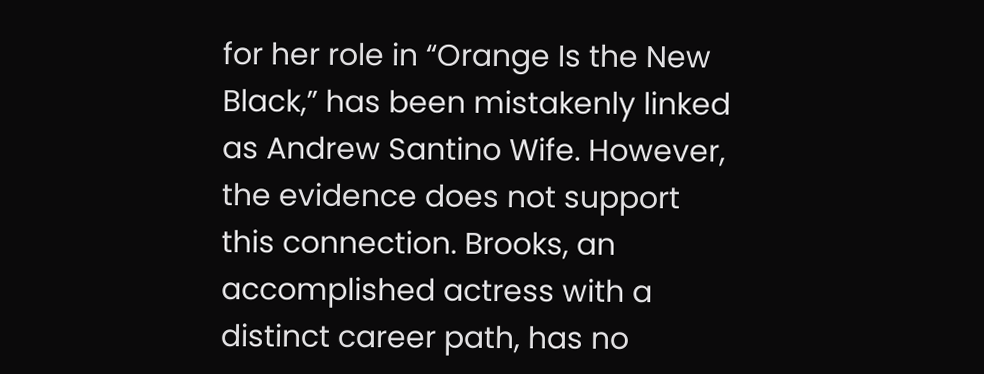for her role in “Orange Is the New Black,” has been mistakenly linked as Andrew Santino Wife. However, the evidence does not support this connection. Brooks, an accomplished actress with a distinct career path, has no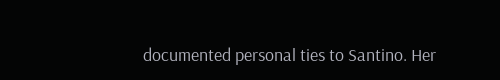documented personal ties to Santino. Her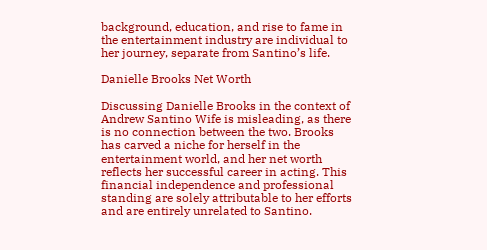background, education, and rise to fame in the entertainment industry are individual to her journey, separate from Santino’s life.

Danielle Brooks Net Worth

Discussing Danielle Brooks in the context of Andrew Santino Wife is misleading, as there is no connection between the two. Brooks has carved a niche for herself in the entertainment world, and her net worth reflects her successful career in acting. This financial independence and professional standing are solely attributable to her efforts and are entirely unrelated to Santino.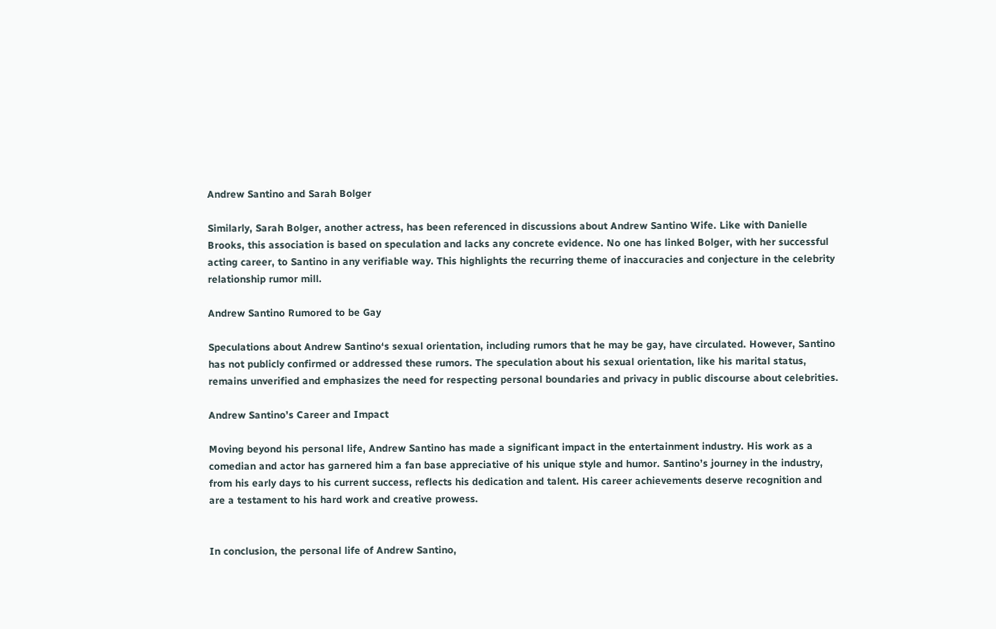Andrew Santino and Sarah Bolger

Similarly, Sarah Bolger, another actress, has been referenced in discussions about Andrew Santino Wife. Like with Danielle Brooks, this association is based on speculation and lacks any concrete evidence. No one has linked Bolger, with her successful acting career, to Santino in any verifiable way. This highlights the recurring theme of inaccuracies and conjecture in the celebrity relationship rumor mill.

Andrew Santino Rumored to be Gay

Speculations about Andrew Santino‘s sexual orientation, including rumors that he may be gay, have circulated. However, Santino has not publicly confirmed or addressed these rumors. The speculation about his sexual orientation, like his marital status, remains unverified and emphasizes the need for respecting personal boundaries and privacy in public discourse about celebrities.

Andrew Santino’s Career and Impact

Moving beyond his personal life, Andrew Santino has made a significant impact in the entertainment industry. His work as a comedian and actor has garnered him a fan base appreciative of his unique style and humor. Santino’s journey in the industry, from his early days to his current success, reflects his dedication and talent. His career achievements deserve recognition and are a testament to his hard work and creative prowess.


In conclusion, the personal life of Andrew Santino,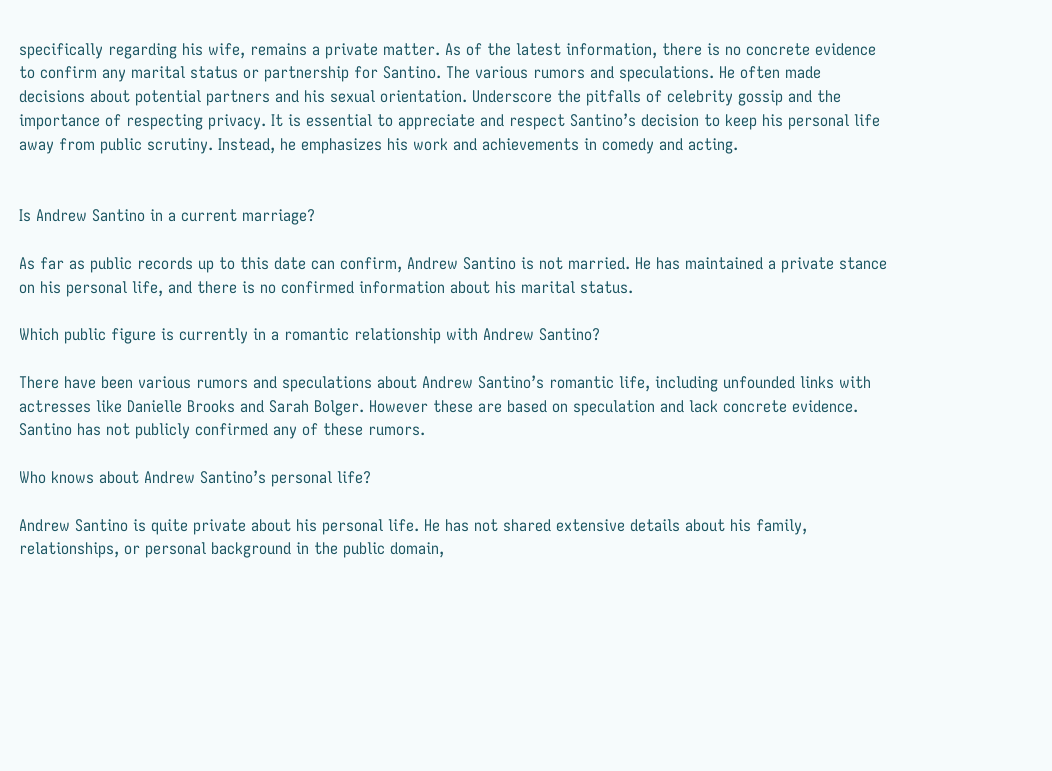specifically regarding his wife, remains a private matter. As of the latest information, there is no concrete evidence to confirm any marital status or partnership for Santino. The various rumors and speculations. He often made decisions about potential partners and his sexual orientation. Underscore the pitfalls of celebrity gossip and the importance of respecting privacy. It is essential to appreciate and respect Santino’s decision to keep his personal life away from public scrutiny. Instead, he emphasizes his work and achievements in comedy and acting.


Is Andrew Santino in a current marriage?

As far as public records up to this date can confirm, Andrew Santino is not married. He has maintained a private stance on his personal life, and there is no confirmed information about his marital status.

Which public figure is currently in a romantic relationship with Andrew Santino?

There have been various rumors and speculations about Andrew Santino’s romantic life, including unfounded links with actresses like Danielle Brooks and Sarah Bolger. However these are based on speculation and lack concrete evidence. Santino has not publicly confirmed any of these rumors.

Who knows about Andrew Santino’s personal life?

Andrew Santino is quite private about his personal life. He has not shared extensive details about his family, relationships, or personal background in the public domain,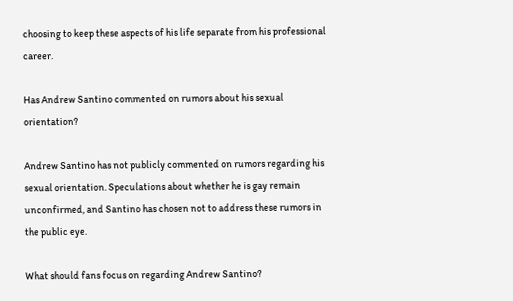choosing to keep these aspects of his life separate from his professional career.

Has Andrew Santino commented on rumors about his sexual orientation?

Andrew Santino has not publicly commented on rumors regarding his sexual orientation. Speculations about whether he is gay remain unconfirmed, and Santino has chosen not to address these rumors in the public eye.

What should fans focus on regarding Andrew Santino?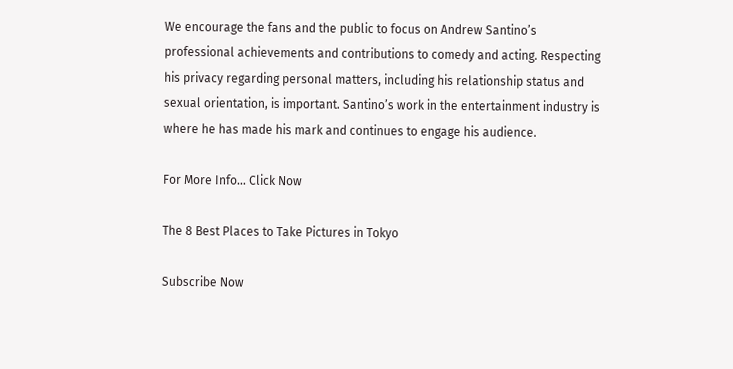We encourage the fans and the public to focus on Andrew Santino’s professional achievements and contributions to comedy and acting. Respecting his privacy regarding personal matters, including his relationship status and sexual orientation, is important. Santino’s work in the entertainment industry is where he has made his mark and continues to engage his audience.

For More Info… Click Now

The 8 Best Places to Take Pictures in Tokyo

Subscribe Now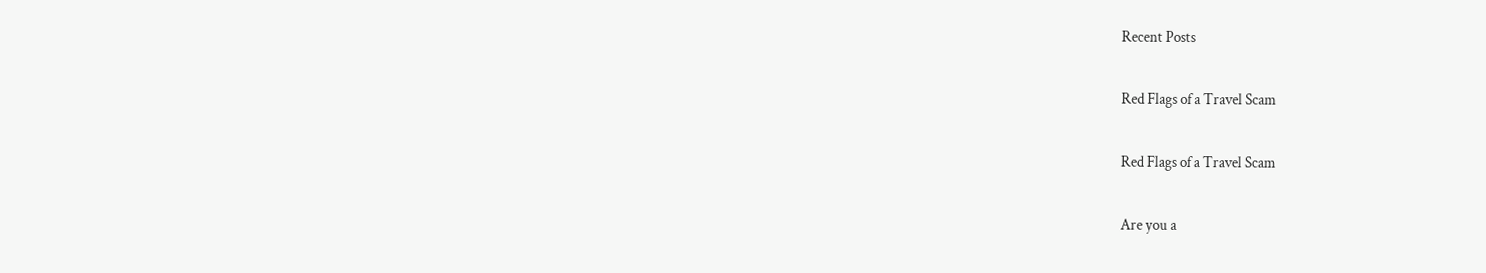Recent Posts

Red Flags of a Travel Scam

Red Flags of a Travel Scam

Are you a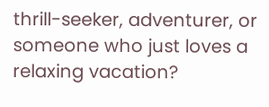thrill-seeker, adventurer, or someone who just loves a relaxing vacation?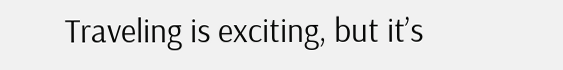Traveling is exciting, but it’s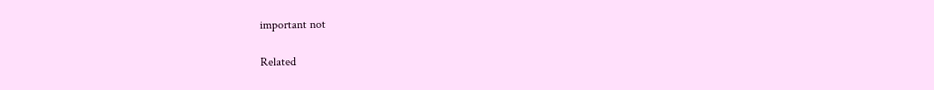important not

Related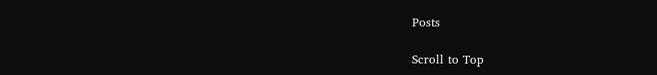Posts

Scroll to Top